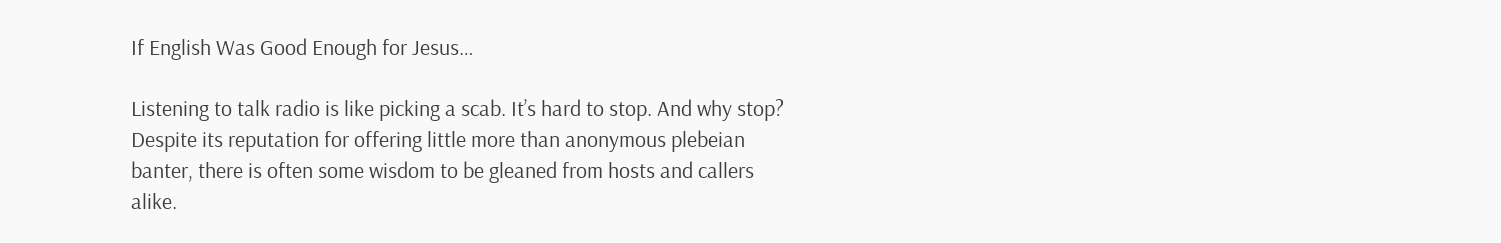If English Was Good Enough for Jesus…

Listening to talk radio is like picking a scab. It’s hard to stop. And why stop? Despite its reputation for offering little more than anonymous plebeian banter, there is often some wisdom to be gleaned from hosts and callers alike.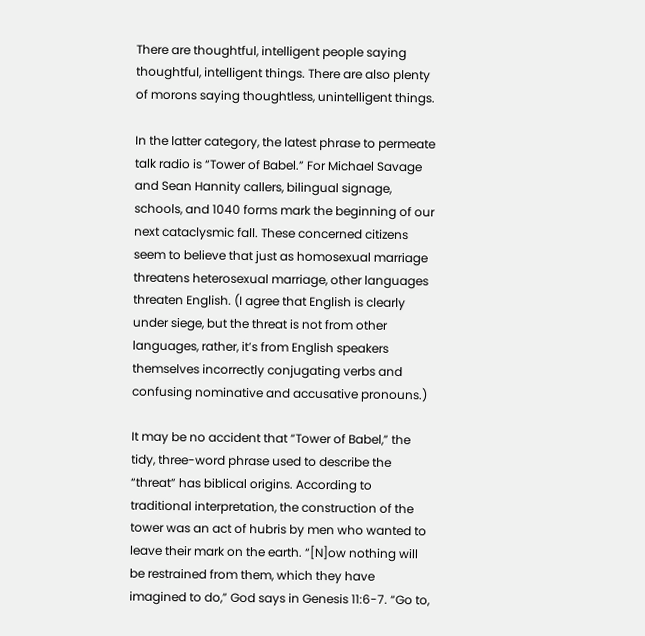There are thoughtful, intelligent people saying thoughtful, intelligent things. There are also plenty of morons saying thoughtless, unintelligent things.

In the latter category, the latest phrase to permeate talk radio is “Tower of Babel.” For Michael Savage and Sean Hannity callers, bilingual signage, schools, and 1040 forms mark the beginning of our next cataclysmic fall. These concerned citizens seem to believe that just as homosexual marriage threatens heterosexual marriage, other languages threaten English. (I agree that English is clearly under siege, but the threat is not from other languages, rather, it’s from English speakers themselves incorrectly conjugating verbs and confusing nominative and accusative pronouns.)

It may be no accident that “Tower of Babel,” the tidy, three-word phrase used to describe the “threat” has biblical origins. According to traditional interpretation, the construction of the tower was an act of hubris by men who wanted to leave their mark on the earth. “[N]ow nothing will be restrained from them, which they have imagined to do,” God says in Genesis 11:6-7. “Go to,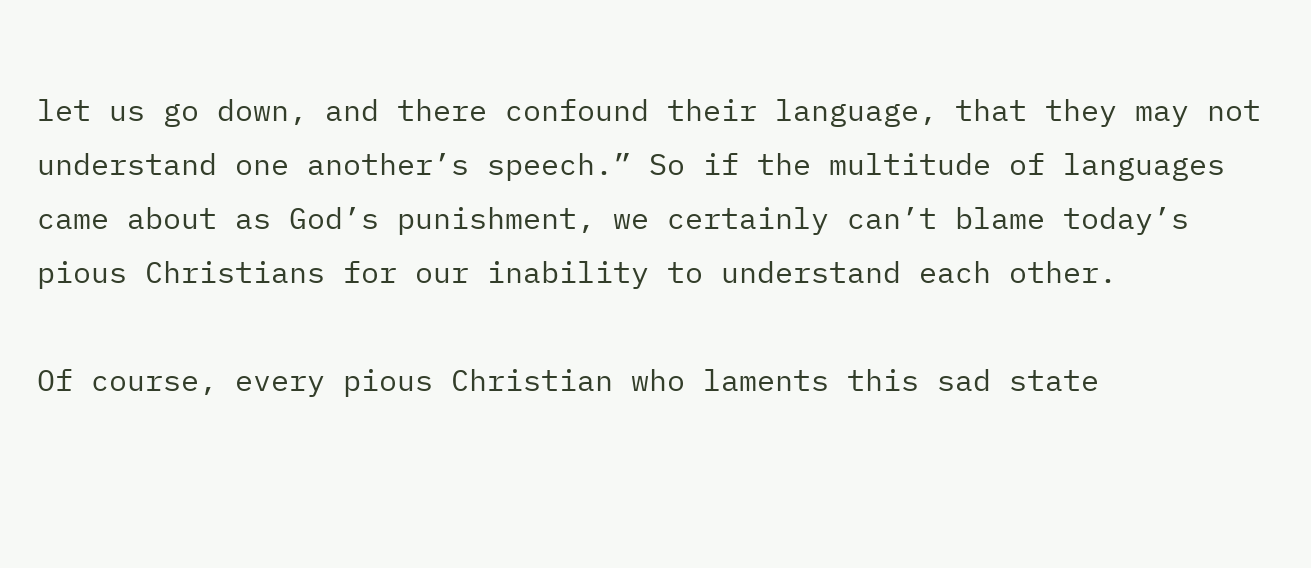let us go down, and there confound their language, that they may not understand one another’s speech.” So if the multitude of languages came about as God’s punishment, we certainly can’t blame today’s pious Christians for our inability to understand each other.

Of course, every pious Christian who laments this sad state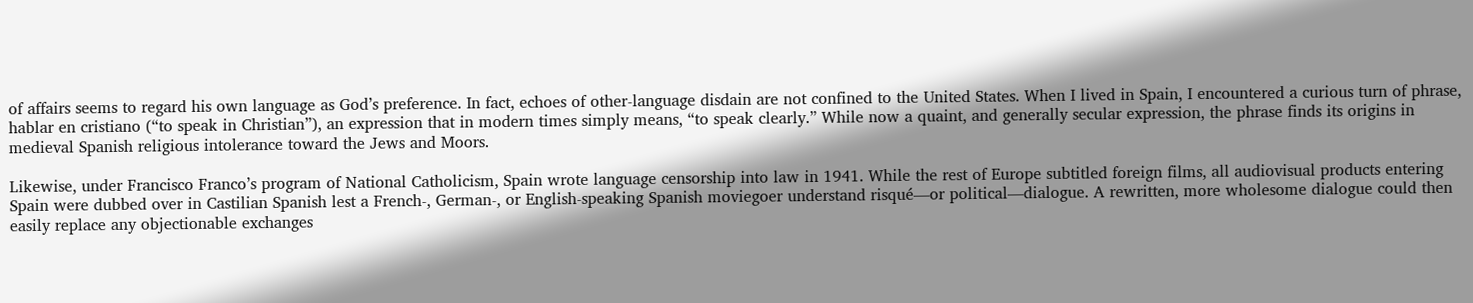of affairs seems to regard his own language as God’s preference. In fact, echoes of other-language disdain are not confined to the United States. When I lived in Spain, I encountered a curious turn of phrase, hablar en cristiano (“to speak in Christian”), an expression that in modern times simply means, “to speak clearly.” While now a quaint, and generally secular expression, the phrase finds its origins in medieval Spanish religious intolerance toward the Jews and Moors.

Likewise, under Francisco Franco’s program of National Catholicism, Spain wrote language censorship into law in 1941. While the rest of Europe subtitled foreign films, all audiovisual products entering Spain were dubbed over in Castilian Spanish lest a French-, German-, or English-speaking Spanish moviegoer understand risqué—or political—dialogue. A rewritten, more wholesome dialogue could then easily replace any objectionable exchanges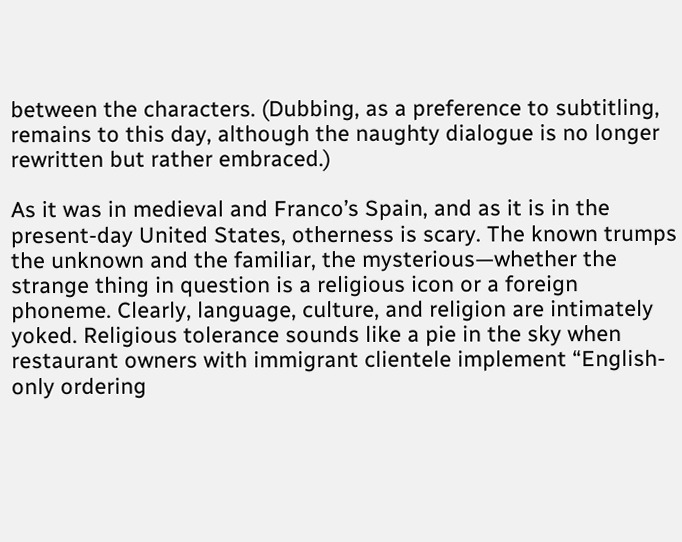between the characters. (Dubbing, as a preference to subtitling, remains to this day, although the naughty dialogue is no longer rewritten but rather embraced.)

As it was in medieval and Franco’s Spain, and as it is in the present-day United States, otherness is scary. The known trumps the unknown and the familiar, the mysterious—whether the strange thing in question is a religious icon or a foreign phoneme. Clearly, language, culture, and religion are intimately yoked. Religious tolerance sounds like a pie in the sky when restaurant owners with immigrant clientele implement “English-only ordering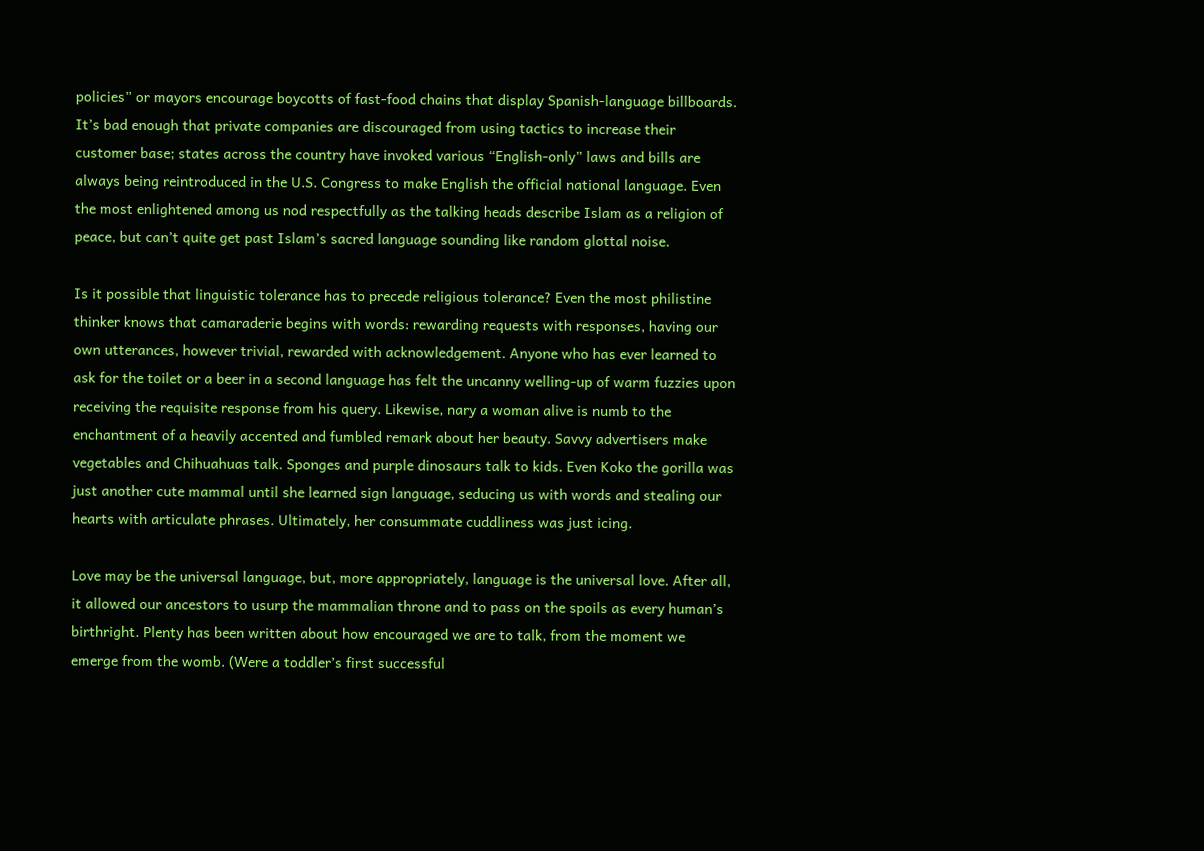policies” or mayors encourage boycotts of fast-food chains that display Spanish-language billboards. It’s bad enough that private companies are discouraged from using tactics to increase their customer base; states across the country have invoked various “English-only” laws and bills are always being reintroduced in the U.S. Congress to make English the official national language. Even the most enlightened among us nod respectfully as the talking heads describe Islam as a religion of peace, but can’t quite get past Islam’s sacred language sounding like random glottal noise.

Is it possible that linguistic tolerance has to precede religious tolerance? Even the most philistine thinker knows that camaraderie begins with words: rewarding requests with responses, having our own utterances, however trivial, rewarded with acknowledgement. Anyone who has ever learned to ask for the toilet or a beer in a second language has felt the uncanny welling-up of warm fuzzies upon receiving the requisite response from his query. Likewise, nary a woman alive is numb to the enchantment of a heavily accented and fumbled remark about her beauty. Savvy advertisers make vegetables and Chihuahuas talk. Sponges and purple dinosaurs talk to kids. Even Koko the gorilla was just another cute mammal until she learned sign language, seducing us with words and stealing our hearts with articulate phrases. Ultimately, her consummate cuddliness was just icing.

Love may be the universal language, but, more appropriately, language is the universal love. After all, it allowed our ancestors to usurp the mammalian throne and to pass on the spoils as every human’s birthright. Plenty has been written about how encouraged we are to talk, from the moment we emerge from the womb. (Were a toddler’s first successful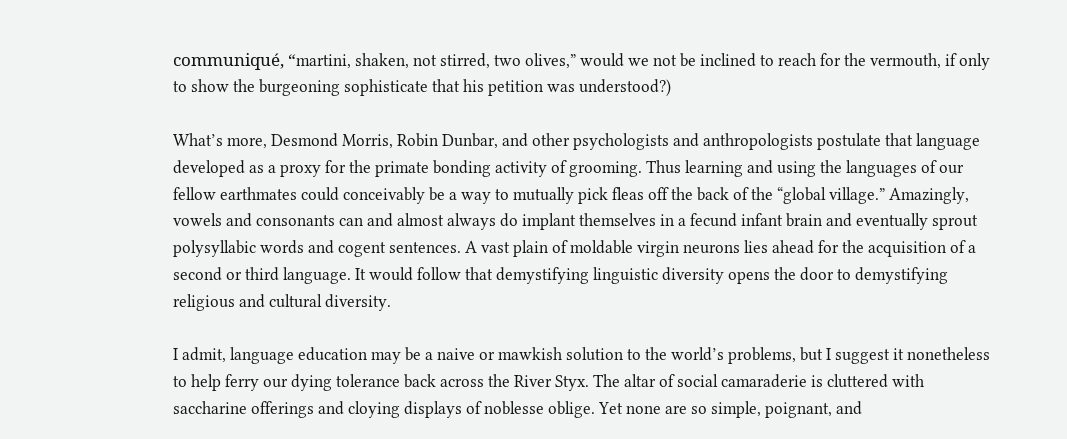communiqué, “martini, shaken, not stirred, two olives,” would we not be inclined to reach for the vermouth, if only to show the burgeoning sophisticate that his petition was understood?)

What’s more, Desmond Morris, Robin Dunbar, and other psychologists and anthropologists postulate that language developed as a proxy for the primate bonding activity of grooming. Thus learning and using the languages of our fellow earthmates could conceivably be a way to mutually pick fleas off the back of the “global village.” Amazingly, vowels and consonants can and almost always do implant themselves in a fecund infant brain and eventually sprout polysyllabic words and cogent sentences. A vast plain of moldable virgin neurons lies ahead for the acquisition of a second or third language. It would follow that demystifying linguistic diversity opens the door to demystifying religious and cultural diversity.

I admit, language education may be a naive or mawkish solution to the world’s problems, but I suggest it nonetheless to help ferry our dying tolerance back across the River Styx. The altar of social camaraderie is cluttered with saccharine offerings and cloying displays of noblesse oblige. Yet none are so simple, poignant, and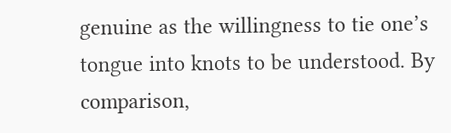genuine as the willingness to tie one’s tongue into knots to be understood. By comparison,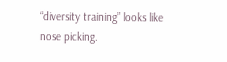“diversity training” looks like nose picking.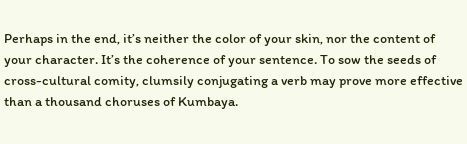Perhaps in the end, it’s neither the color of your skin, nor the content of your character. It’s the coherence of your sentence. To sow the seeds of cross-cultural comity, clumsily conjugating a verb may prove more effective than a thousand choruses of Kumbaya.